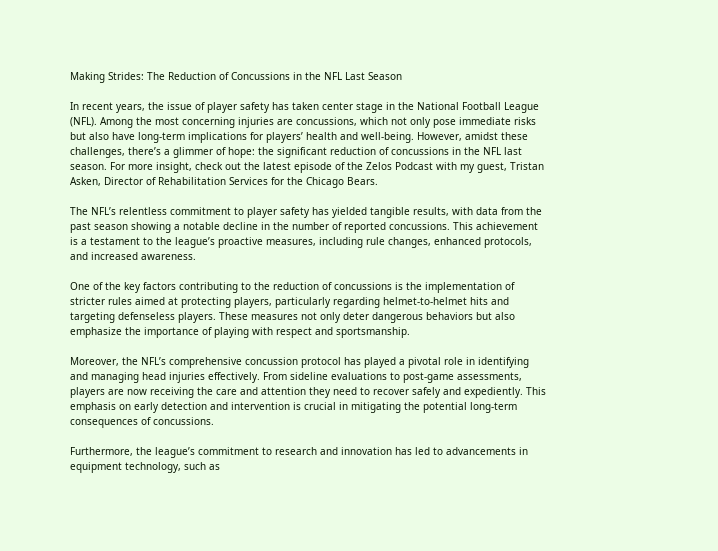Making Strides: The Reduction of Concussions in the NFL Last Season

In recent years, the issue of player safety has taken center stage in the National Football League (NFL). Among the most concerning injuries are concussions, which not only pose immediate risks but also have long-term implications for players’ health and well-being. However, amidst these challenges, there’s a glimmer of hope: the significant reduction of concussions in the NFL last season. For more insight, check out the latest episode of the Zelos Podcast with my guest, Tristan Asken, Director of Rehabilitation Services for the Chicago Bears.

The NFL’s relentless commitment to player safety has yielded tangible results, with data from the past season showing a notable decline in the number of reported concussions. This achievement is a testament to the league’s proactive measures, including rule changes, enhanced protocols, and increased awareness.

One of the key factors contributing to the reduction of concussions is the implementation of stricter rules aimed at protecting players, particularly regarding helmet-to-helmet hits and targeting defenseless players. These measures not only deter dangerous behaviors but also emphasize the importance of playing with respect and sportsmanship.

Moreover, the NFL’s comprehensive concussion protocol has played a pivotal role in identifying and managing head injuries effectively. From sideline evaluations to post-game assessments, players are now receiving the care and attention they need to recover safely and expediently. This emphasis on early detection and intervention is crucial in mitigating the potential long-term consequences of concussions.

Furthermore, the league’s commitment to research and innovation has led to advancements in equipment technology, such as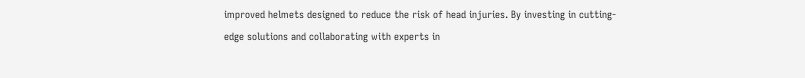improved helmets designed to reduce the risk of head injuries. By investing in cutting-edge solutions and collaborating with experts in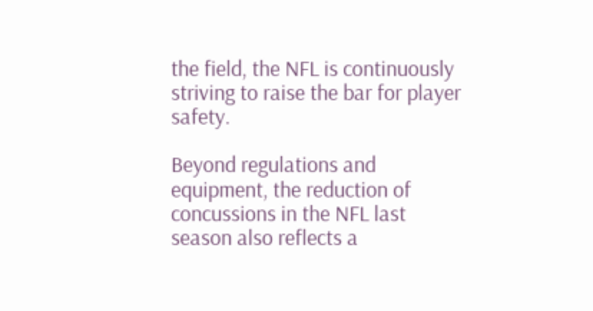the field, the NFL is continuously striving to raise the bar for player safety.

Beyond regulations and equipment, the reduction of concussions in the NFL last season also reflects a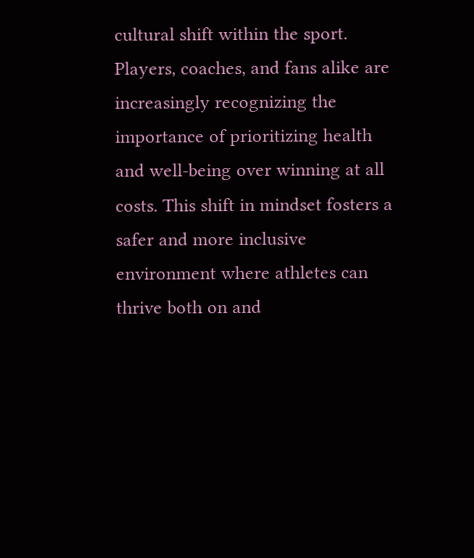cultural shift within the sport. Players, coaches, and fans alike are increasingly recognizing the importance of prioritizing health and well-being over winning at all costs. This shift in mindset fosters a safer and more inclusive environment where athletes can thrive both on and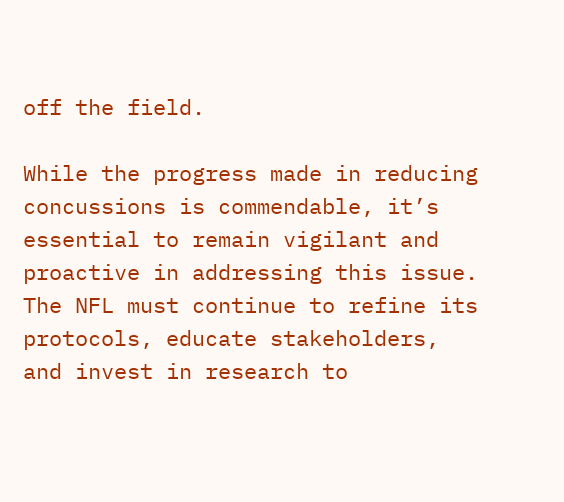off the field.

While the progress made in reducing concussions is commendable, it’s essential to remain vigilant and proactive in addressing this issue. The NFL must continue to refine its protocols, educate stakeholders, and invest in research to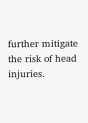further mitigate the risk of head injuries.